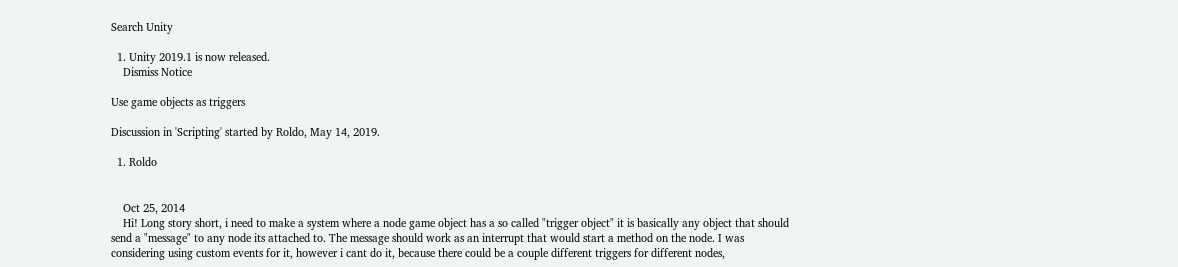Search Unity

  1. Unity 2019.1 is now released.
    Dismiss Notice

Use game objects as triggers

Discussion in 'Scripting' started by Roldo, May 14, 2019.

  1. Roldo


    Oct 25, 2014
    Hi! Long story short, i need to make a system where a node game object has a so called "trigger object" it is basically any object that should send a "message" to any node its attached to. The message should work as an interrupt that would start a method on the node. I was considering using custom events for it, however i cant do it, because there could be a couple different triggers for different nodes,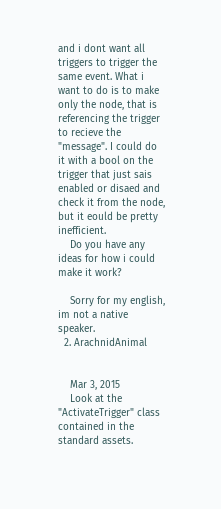and i dont want all triggers to trigger the same event. What i want to do is to make only the node, that is referencing the trigger to recieve the "message". I could do it with a bool on the trigger that just sais enabled or disaed and check it from the node, but it eould be pretty inefficient.
    Do you have any ideas for how i could make it work?

    Sorry for my english, im not a native speaker.
  2. ArachnidAnimal


    Mar 3, 2015
    Look at the "ActivateTrigger" class contained in the standard assets.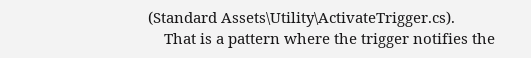(Standard Assets\Utility\ActivateTrigger.cs).
    That is a pattern where the trigger notifies the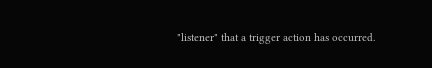"listener" that a trigger action has occurred.